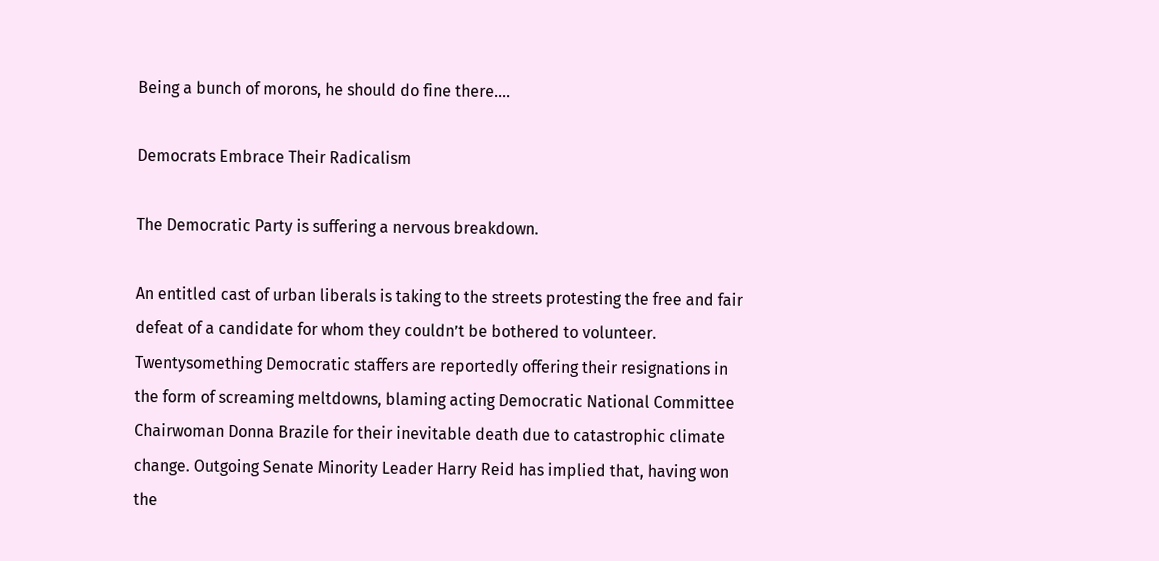Being a bunch of morons, he should do fine there….

Democrats Embrace Their Radicalism

The Democratic Party is suffering a nervous breakdown.

An entitled cast of urban liberals is taking to the streets protesting the free and fair defeat of a candidate for whom they couldn’t be bothered to volunteer. Twentysomething Democratic staffers are reportedly offering their resignations in the form of screaming meltdowns, blaming acting Democratic National Committee Chairwoman Donna Brazile for their inevitable death due to catastrophic climate change. Outgoing Senate Minority Leader Harry Reid has implied that, having won the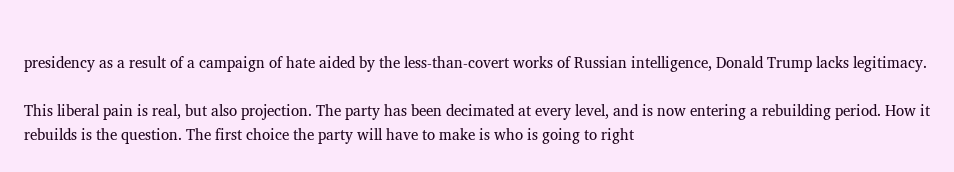presidency as a result of a campaign of hate aided by the less-than-covert works of Russian intelligence, Donald Trump lacks legitimacy.

This liberal pain is real, but also projection. The party has been decimated at every level, and is now entering a rebuilding period. How it rebuilds is the question. The first choice the party will have to make is who is going to right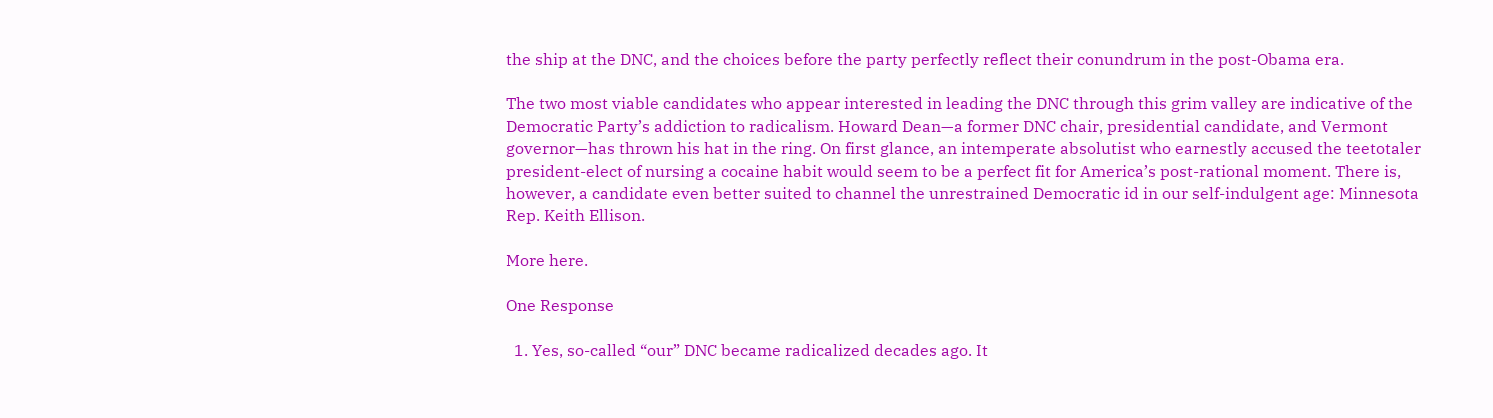the ship at the DNC, and the choices before the party perfectly reflect their conundrum in the post-Obama era.

The two most viable candidates who appear interested in leading the DNC through this grim valley are indicative of the Democratic Party’s addiction to radicalism. Howard Dean—a former DNC chair, presidential candidate, and Vermont governor—has thrown his hat in the ring. On first glance, an intemperate absolutist who earnestly accused the teetotaler president-elect of nursing a cocaine habit would seem to be a perfect fit for America’s post-rational moment. There is, however, a candidate even better suited to channel the unrestrained Democratic id in our self-indulgent age: Minnesota Rep. Keith Ellison.

More here.

One Response

  1. Yes, so-called “our” DNC became radicalized decades ago. It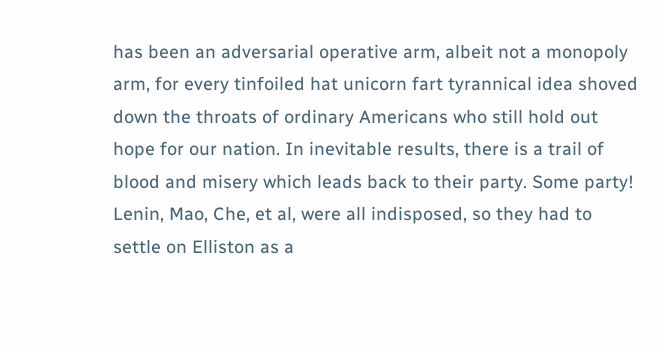has been an adversarial operative arm, albeit not a monopoly arm, for every tinfoiled hat unicorn fart tyrannical idea shoved down the throats of ordinary Americans who still hold out hope for our nation. In inevitable results, there is a trail of blood and misery which leads back to their party. Some party! Lenin, Mao, Che, et al, were all indisposed, so they had to settle on Elliston as a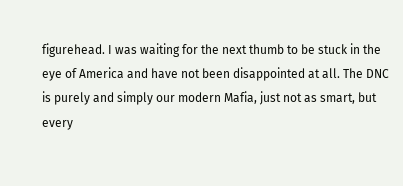figurehead. I was waiting for the next thumb to be stuck in the eye of America and have not been disappointed at all. The DNC is purely and simply our modern Mafia, just not as smart, but every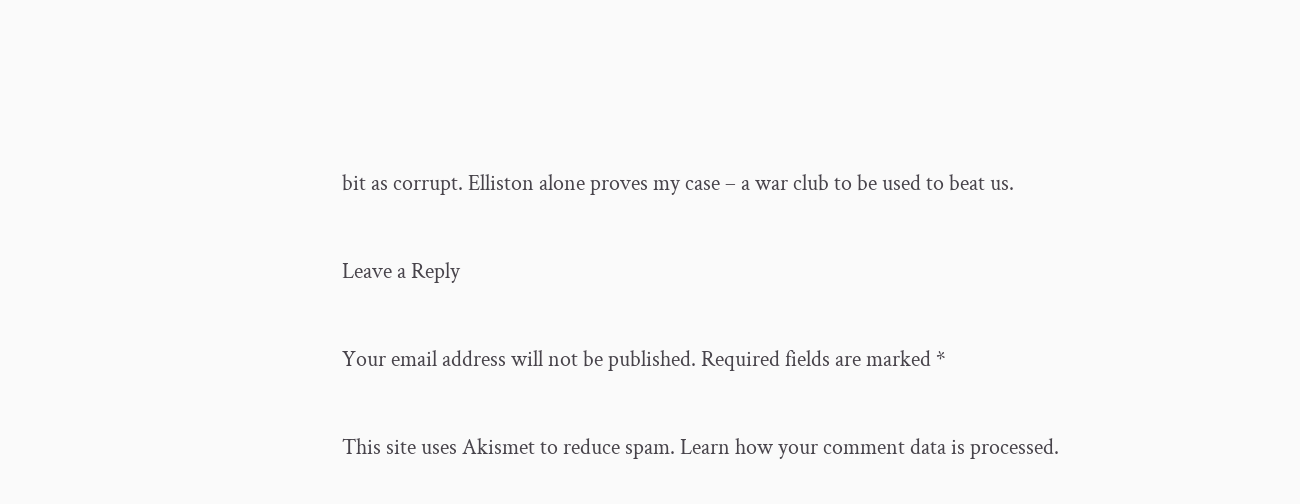bit as corrupt. Elliston alone proves my case – a war club to be used to beat us.

Leave a Reply

Your email address will not be published. Required fields are marked *

This site uses Akismet to reduce spam. Learn how your comment data is processed.